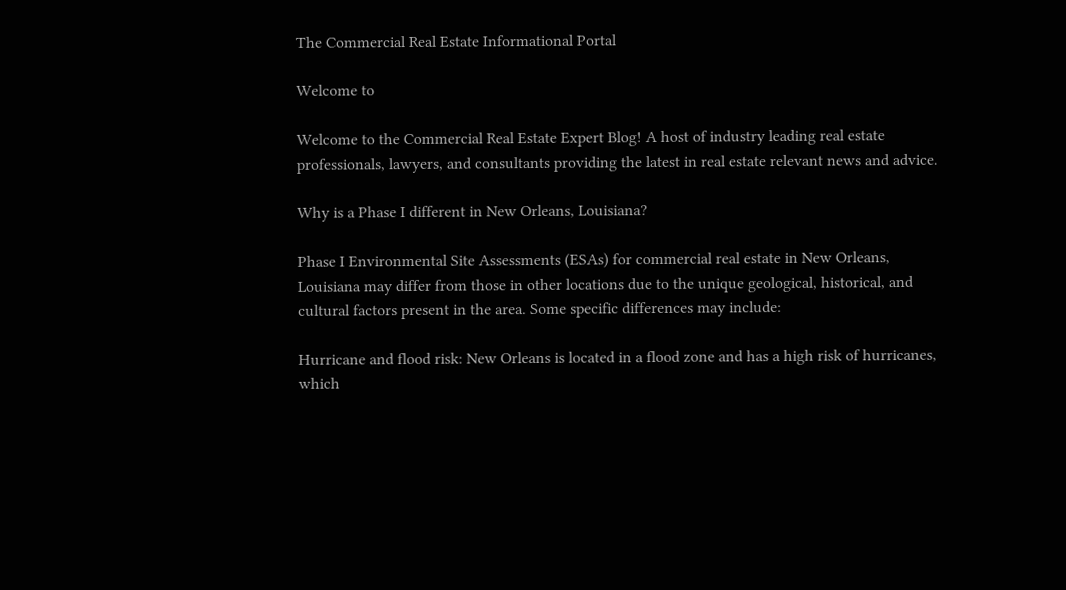The Commercial Real Estate Informational Portal

Welcome to

Welcome to the Commercial Real Estate Expert Blog! A host of industry leading real estate professionals, lawyers, and consultants providing the latest in real estate relevant news and advice.

Why is a Phase I different in New Orleans, Louisiana?

Phase I Environmental Site Assessments (ESAs) for commercial real estate in New Orleans, Louisiana may differ from those in other locations due to the unique geological, historical, and cultural factors present in the area. Some specific differences may include:

Hurricane and flood risk: New Orleans is located in a flood zone and has a high risk of hurricanes, which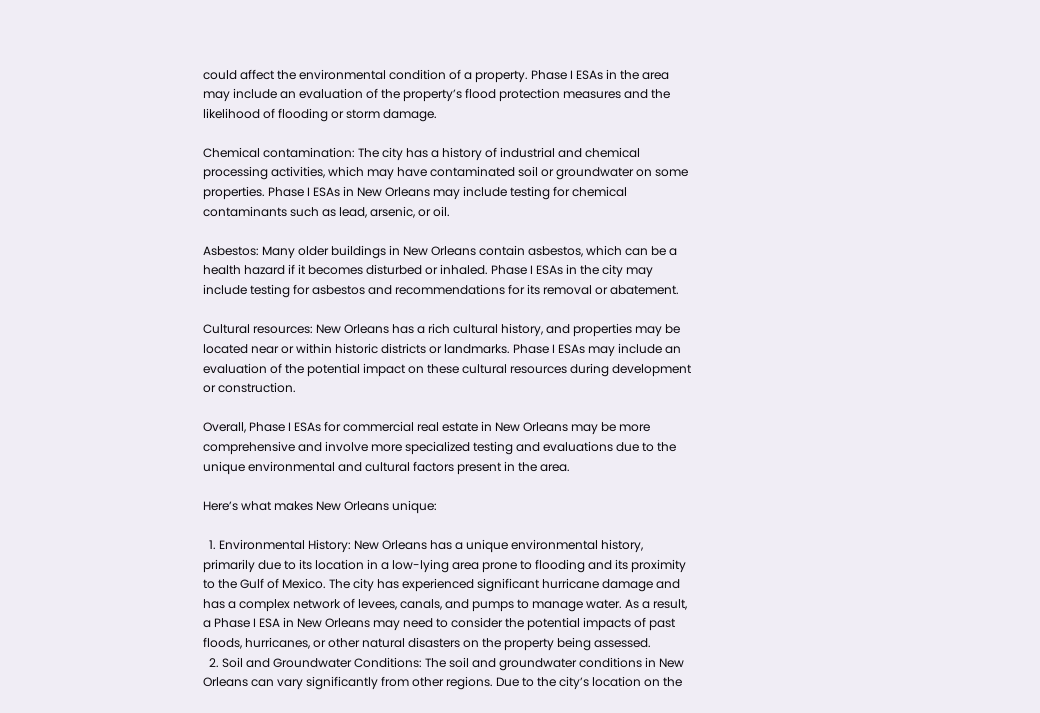could affect the environmental condition of a property. Phase I ESAs in the area may include an evaluation of the property’s flood protection measures and the likelihood of flooding or storm damage.

Chemical contamination: The city has a history of industrial and chemical processing activities, which may have contaminated soil or groundwater on some properties. Phase I ESAs in New Orleans may include testing for chemical contaminants such as lead, arsenic, or oil.

Asbestos: Many older buildings in New Orleans contain asbestos, which can be a health hazard if it becomes disturbed or inhaled. Phase I ESAs in the city may include testing for asbestos and recommendations for its removal or abatement.

Cultural resources: New Orleans has a rich cultural history, and properties may be located near or within historic districts or landmarks. Phase I ESAs may include an evaluation of the potential impact on these cultural resources during development or construction.

Overall, Phase I ESAs for commercial real estate in New Orleans may be more comprehensive and involve more specialized testing and evaluations due to the unique environmental and cultural factors present in the area.

Here’s what makes New Orleans unique:

  1. Environmental History: New Orleans has a unique environmental history, primarily due to its location in a low-lying area prone to flooding and its proximity to the Gulf of Mexico. The city has experienced significant hurricane damage and has a complex network of levees, canals, and pumps to manage water. As a result, a Phase I ESA in New Orleans may need to consider the potential impacts of past floods, hurricanes, or other natural disasters on the property being assessed.
  2. Soil and Groundwater Conditions: The soil and groundwater conditions in New Orleans can vary significantly from other regions. Due to the city’s location on the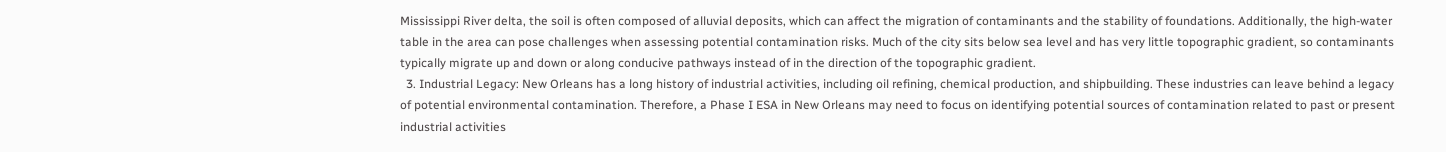Mississippi River delta, the soil is often composed of alluvial deposits, which can affect the migration of contaminants and the stability of foundations. Additionally, the high-water table in the area can pose challenges when assessing potential contamination risks. Much of the city sits below sea level and has very little topographic gradient, so contaminants typically migrate up and down or along conducive pathways instead of in the direction of the topographic gradient.
  3. Industrial Legacy: New Orleans has a long history of industrial activities, including oil refining, chemical production, and shipbuilding. These industries can leave behind a legacy of potential environmental contamination. Therefore, a Phase I ESA in New Orleans may need to focus on identifying potential sources of contamination related to past or present industrial activities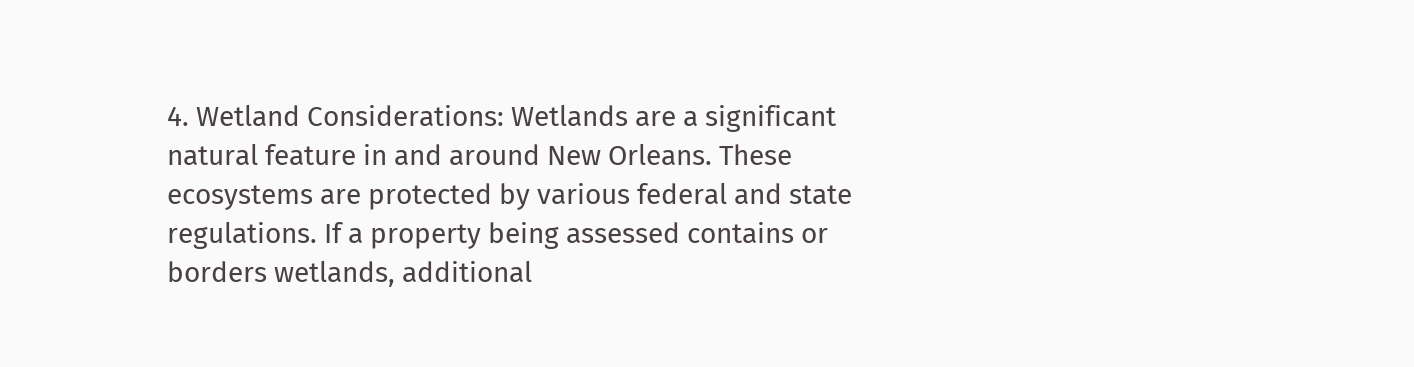4. Wetland Considerations: Wetlands are a significant natural feature in and around New Orleans. These ecosystems are protected by various federal and state regulations. If a property being assessed contains or borders wetlands, additional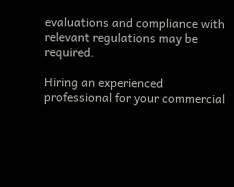evaluations and compliance with relevant regulations may be required.

Hiring an experienced professional for your commercial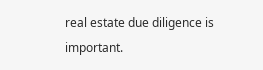real estate due diligence is important.